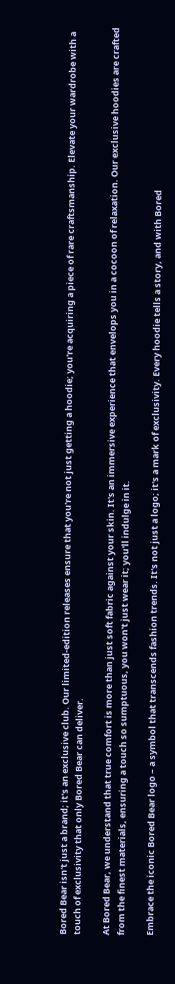Bored Bear isn't just a brand; it's an exclusive club. Our limited-edition releases ensure that you're not just getting a hoodie; you're acquiring a piece of rare craftsmanship. Elevate your wardrobe with a touch of exclusivity that only Bored Bear can deliver.

At Bored Bear, we understand that true comfort is more than just soft fabric against your skin. It's an immersive experience that envelops you in a cocoon of relaxation. Our exclusive hoodies are crafted from the finest materials, ensuring a touch so sumptuous, you won't just wear it; you'll indulge in it.

Embrace the iconic Bored Bear logo – a symbol that transcends fashion trends. It's not just a logo; it's a mark of exclusivity. Every hoodie tells a story, and with Bored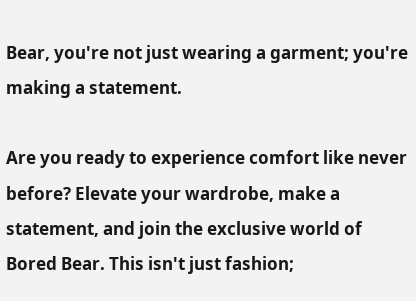Bear, you're not just wearing a garment; you're making a statement.

Are you ready to experience comfort like never before? Elevate your wardrobe, make a statement, and join the exclusive world of Bored Bear. This isn't just fashion;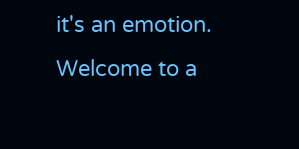it's an emotion. Welcome to a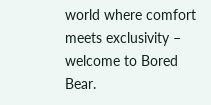world where comfort meets exclusivity – welcome to Bored Bear.